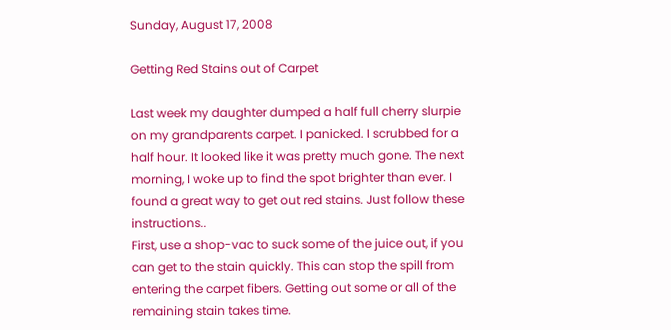Sunday, August 17, 2008

Getting Red Stains out of Carpet

Last week my daughter dumped a half full cherry slurpie on my grandparents carpet. I panicked. I scrubbed for a half hour. It looked like it was pretty much gone. The next morning, I woke up to find the spot brighter than ever. I found a great way to get out red stains. Just follow these instructions..
First, use a shop-vac to suck some of the juice out, if you can get to the stain quickly. This can stop the spill from entering the carpet fibers. Getting out some or all of the remaining stain takes time.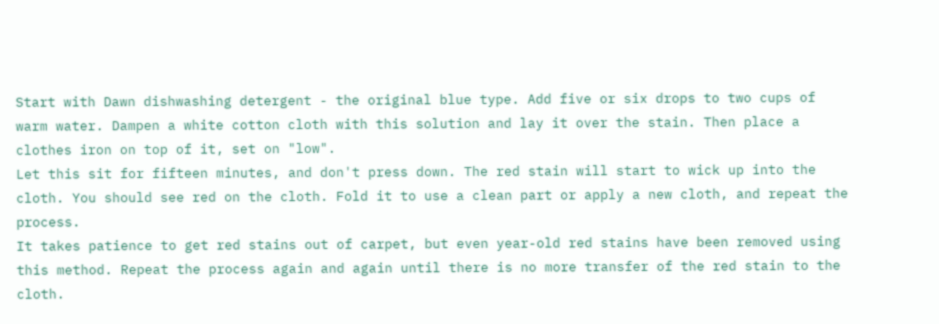Start with Dawn dishwashing detergent - the original blue type. Add five or six drops to two cups of warm water. Dampen a white cotton cloth with this solution and lay it over the stain. Then place a clothes iron on top of it, set on "low".
Let this sit for fifteen minutes, and don't press down. The red stain will start to wick up into the cloth. You should see red on the cloth. Fold it to use a clean part or apply a new cloth, and repeat the process.
It takes patience to get red stains out of carpet, but even year-old red stains have been removed using this method. Repeat the process again and again until there is no more transfer of the red stain to the cloth.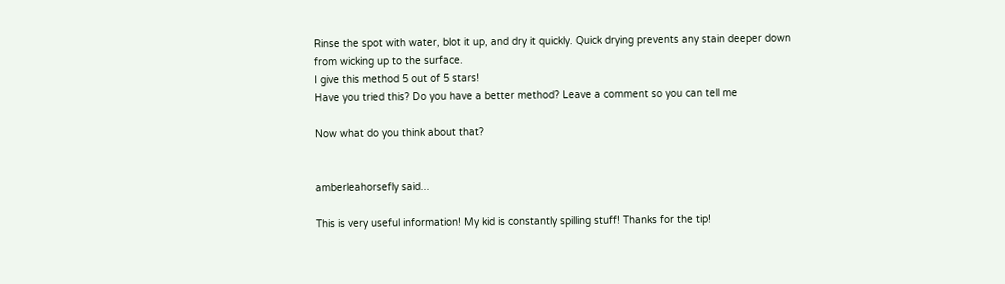Rinse the spot with water, blot it up, and dry it quickly. Quick drying prevents any stain deeper down from wicking up to the surface.
I give this method 5 out of 5 stars!
Have you tried this? Do you have a better method? Leave a comment so you can tell me

Now what do you think about that?


amberleahorsefly said...

This is very useful information! My kid is constantly spilling stuff! Thanks for the tip!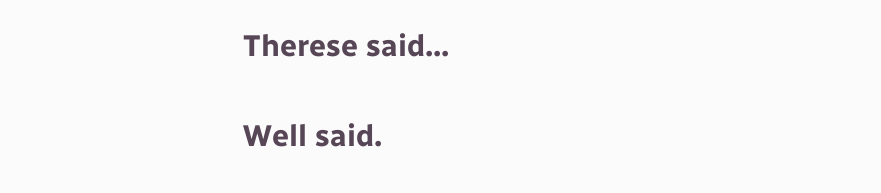Therese said...

Well said.